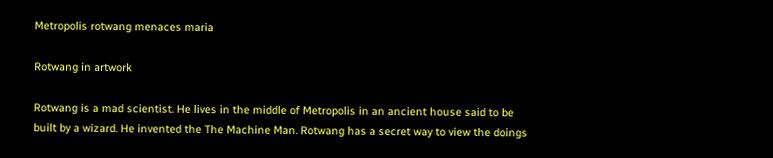Metropolis rotwang menaces maria

Rotwang in artwork

Rotwang is a mad scientist. He lives in the middle of Metropolis in an ancient house said to be built by a wizard. He invented the The Machine Man. Rotwang has a secret way to view the doings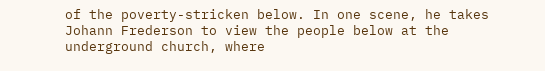of the poverty-stricken below. In one scene, he takes Johann Frederson to view the people below at the underground church, where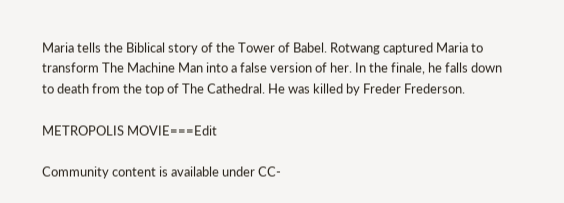Maria tells the Biblical story of the Tower of Babel. Rotwang captured Maria to transform The Machine Man into a false version of her. In the finale, he falls down to death from the top of The Cathedral. He was killed by Freder Frederson.

METROPOLIS MOVIE===Edit

Community content is available under CC-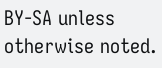BY-SA unless otherwise noted.